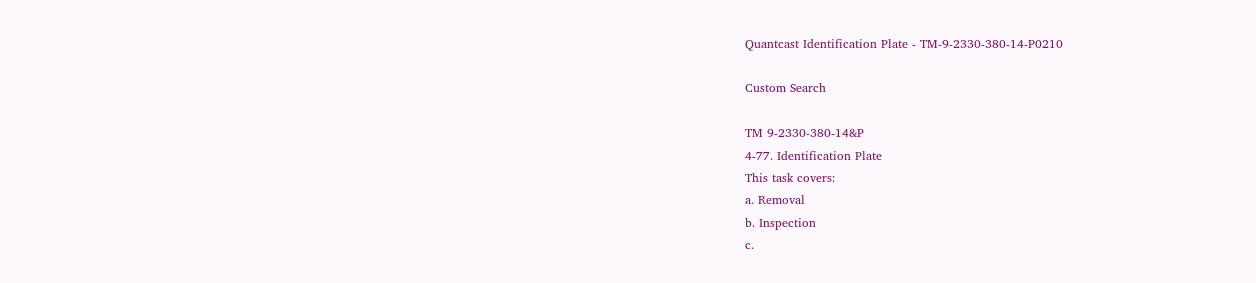Quantcast Identification Plate - TM-9-2330-380-14-P0210

Custom Search

TM 9-2330-380-14&P
4-77. Identification Plate
This task covers:
a. Removal
b. Inspection
c.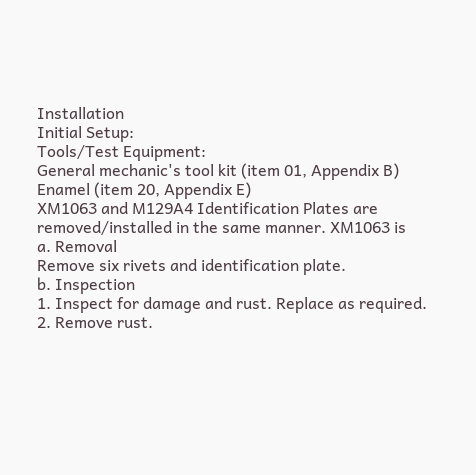Installation
Initial Setup:
Tools/Test Equipment:
General mechanic's tool kit (item 01, Appendix B)
Enamel (item 20, Appendix E)
XM1063 and M129A4 Identification Plates are removed/installed in the same manner. XM1063 is
a. Removal
Remove six rivets and identification plate.
b. Inspection
1. Inspect for damage and rust. Replace as required.
2. Remove rust.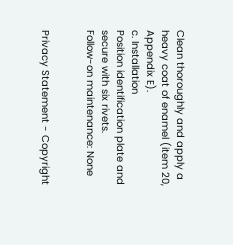Clean thoroughly and apply a heavy coat of enamel (item 20, Appendix E).
c. Installation
Position identification plate and secure with six rivets.
Follow-on maintenance: None


Privacy Statement - Copyright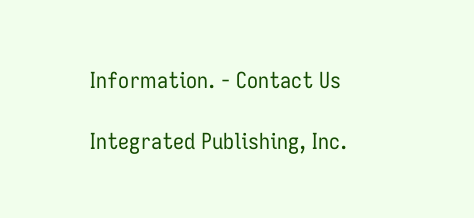Information. - Contact Us

Integrated Publishing, Inc.